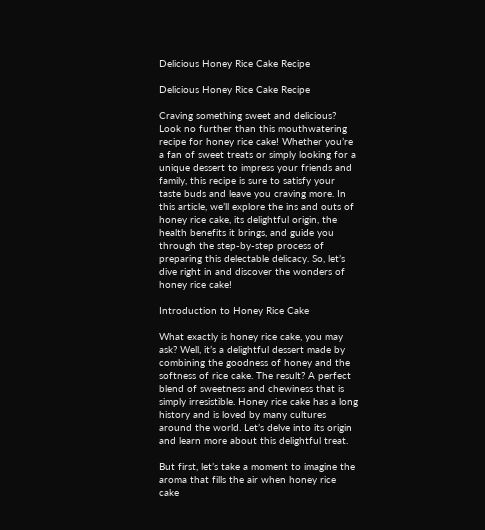Delicious Honey Rice Cake Recipe

Delicious Honey Rice Cake Recipe

Craving something sweet and delicious? Look no further than this mouthwatering recipe for honey rice cake! Whether you’re a fan of sweet treats or simply looking for a unique dessert to impress your friends and family, this recipe is sure to satisfy your taste buds and leave you craving more. In this article, we’ll explore the ins and outs of honey rice cake, its delightful origin, the health benefits it brings, and guide you through the step-by-step process of preparing this delectable delicacy. So, let’s dive right in and discover the wonders of honey rice cake!

Introduction to Honey Rice Cake

What exactly is honey rice cake, you may ask? Well, it’s a delightful dessert made by combining the goodness of honey and the softness of rice cake. The result? A perfect blend of sweetness and chewiness that is simply irresistible. Honey rice cake has a long history and is loved by many cultures around the world. Let’s delve into its origin and learn more about this delightful treat.

But first, let’s take a moment to imagine the aroma that fills the air when honey rice cake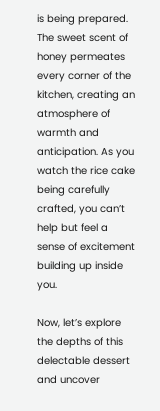is being prepared. The sweet scent of honey permeates every corner of the kitchen, creating an atmosphere of warmth and anticipation. As you watch the rice cake being carefully crafted, you can’t help but feel a sense of excitement building up inside you.

Now, let’s explore the depths of this delectable dessert and uncover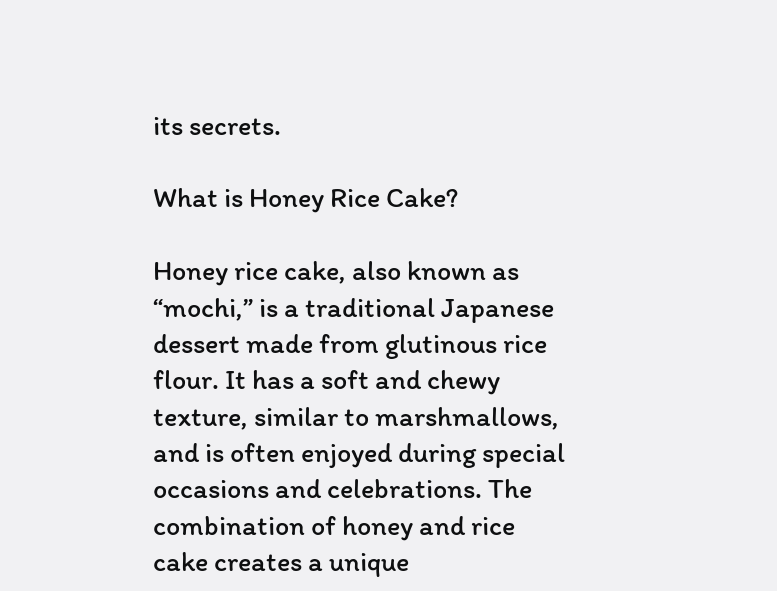its secrets.

What is Honey Rice Cake?

Honey rice cake, also known as “mochi,” is a traditional Japanese dessert made from glutinous rice flour. It has a soft and chewy texture, similar to marshmallows, and is often enjoyed during special occasions and celebrations. The combination of honey and rice cake creates a unique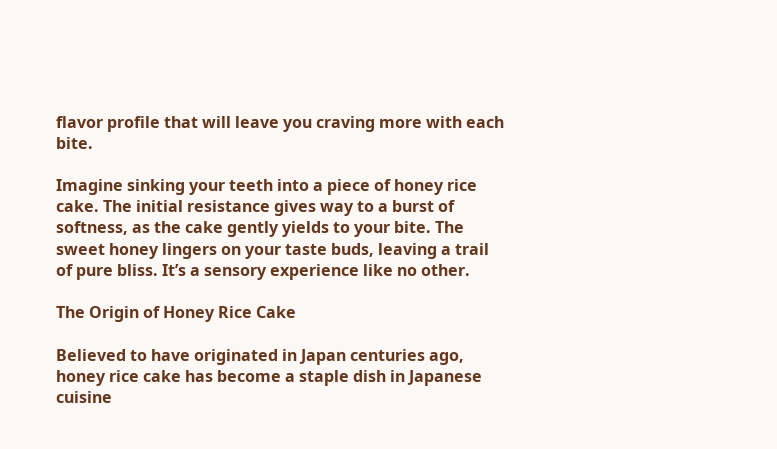flavor profile that will leave you craving more with each bite.

Imagine sinking your teeth into a piece of honey rice cake. The initial resistance gives way to a burst of softness, as the cake gently yields to your bite. The sweet honey lingers on your taste buds, leaving a trail of pure bliss. It’s a sensory experience like no other.

The Origin of Honey Rice Cake

Believed to have originated in Japan centuries ago, honey rice cake has become a staple dish in Japanese cuisine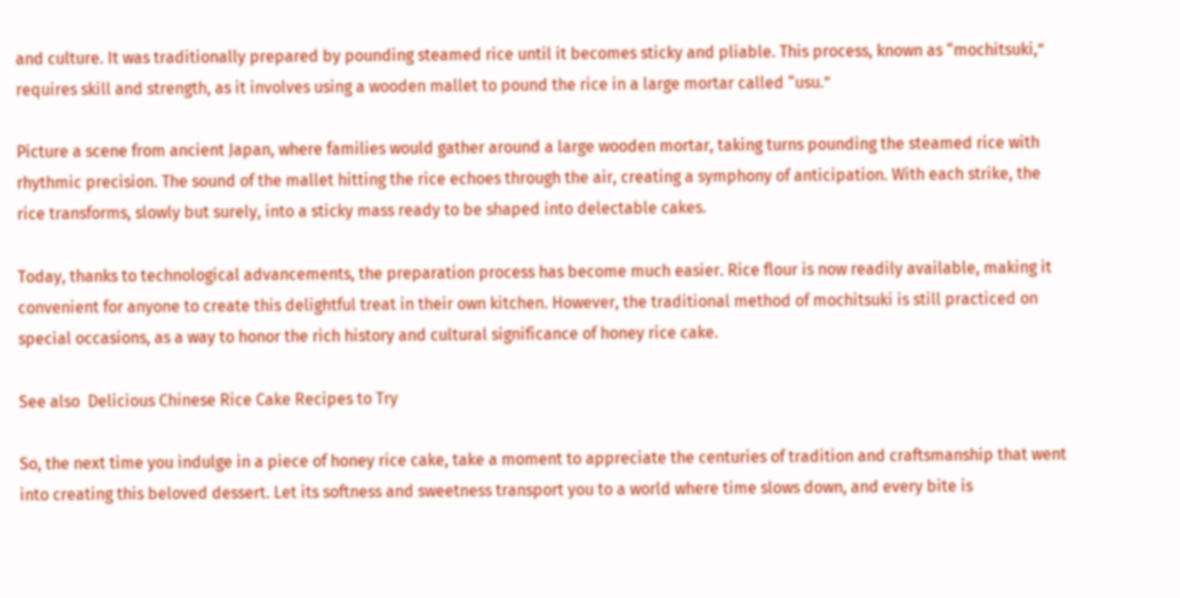and culture. It was traditionally prepared by pounding steamed rice until it becomes sticky and pliable. This process, known as “mochitsuki,” requires skill and strength, as it involves using a wooden mallet to pound the rice in a large mortar called “usu.”

Picture a scene from ancient Japan, where families would gather around a large wooden mortar, taking turns pounding the steamed rice with rhythmic precision. The sound of the mallet hitting the rice echoes through the air, creating a symphony of anticipation. With each strike, the rice transforms, slowly but surely, into a sticky mass ready to be shaped into delectable cakes.

Today, thanks to technological advancements, the preparation process has become much easier. Rice flour is now readily available, making it convenient for anyone to create this delightful treat in their own kitchen. However, the traditional method of mochitsuki is still practiced on special occasions, as a way to honor the rich history and cultural significance of honey rice cake.

See also  Delicious Chinese Rice Cake Recipes to Try

So, the next time you indulge in a piece of honey rice cake, take a moment to appreciate the centuries of tradition and craftsmanship that went into creating this beloved dessert. Let its softness and sweetness transport you to a world where time slows down, and every bite is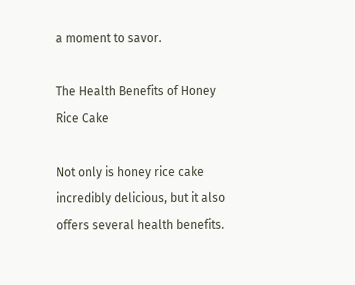a moment to savor.

The Health Benefits of Honey Rice Cake

Not only is honey rice cake incredibly delicious, but it also offers several health benefits.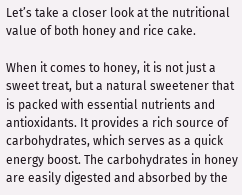Let’s take a closer look at the nutritional value of both honey and rice cake.

When it comes to honey, it is not just a sweet treat, but a natural sweetener that is packed with essential nutrients and antioxidants. It provides a rich source of carbohydrates, which serves as a quick energy boost. The carbohydrates in honey are easily digested and absorbed by the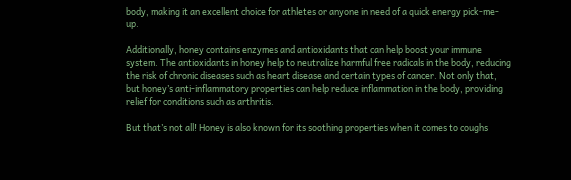body, making it an excellent choice for athletes or anyone in need of a quick energy pick-me-up.

Additionally, honey contains enzymes and antioxidants that can help boost your immune system. The antioxidants in honey help to neutralize harmful free radicals in the body, reducing the risk of chronic diseases such as heart disease and certain types of cancer. Not only that, but honey’s anti-inflammatory properties can help reduce inflammation in the body, providing relief for conditions such as arthritis.

But that’s not all! Honey is also known for its soothing properties when it comes to coughs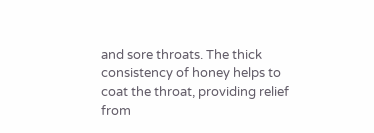and sore throats. The thick consistency of honey helps to coat the throat, providing relief from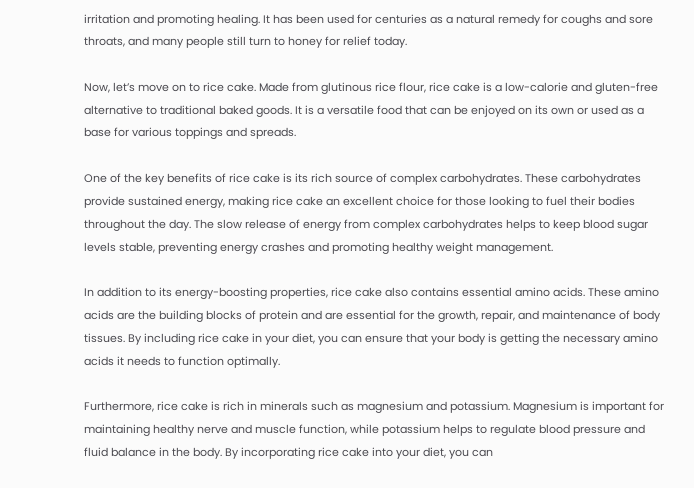irritation and promoting healing. It has been used for centuries as a natural remedy for coughs and sore throats, and many people still turn to honey for relief today.

Now, let’s move on to rice cake. Made from glutinous rice flour, rice cake is a low-calorie and gluten-free alternative to traditional baked goods. It is a versatile food that can be enjoyed on its own or used as a base for various toppings and spreads.

One of the key benefits of rice cake is its rich source of complex carbohydrates. These carbohydrates provide sustained energy, making rice cake an excellent choice for those looking to fuel their bodies throughout the day. The slow release of energy from complex carbohydrates helps to keep blood sugar levels stable, preventing energy crashes and promoting healthy weight management.

In addition to its energy-boosting properties, rice cake also contains essential amino acids. These amino acids are the building blocks of protein and are essential for the growth, repair, and maintenance of body tissues. By including rice cake in your diet, you can ensure that your body is getting the necessary amino acids it needs to function optimally.

Furthermore, rice cake is rich in minerals such as magnesium and potassium. Magnesium is important for maintaining healthy nerve and muscle function, while potassium helps to regulate blood pressure and fluid balance in the body. By incorporating rice cake into your diet, you can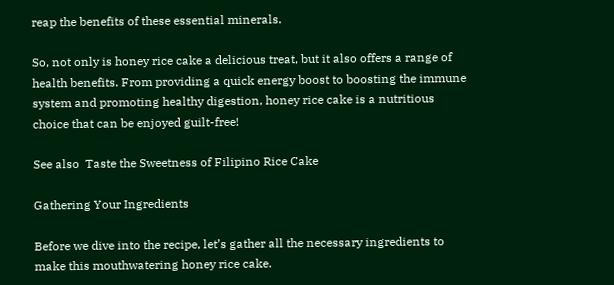reap the benefits of these essential minerals.

So, not only is honey rice cake a delicious treat, but it also offers a range of health benefits. From providing a quick energy boost to boosting the immune system and promoting healthy digestion, honey rice cake is a nutritious choice that can be enjoyed guilt-free!

See also  Taste the Sweetness of Filipino Rice Cake

Gathering Your Ingredients

Before we dive into the recipe, let’s gather all the necessary ingredients to make this mouthwatering honey rice cake.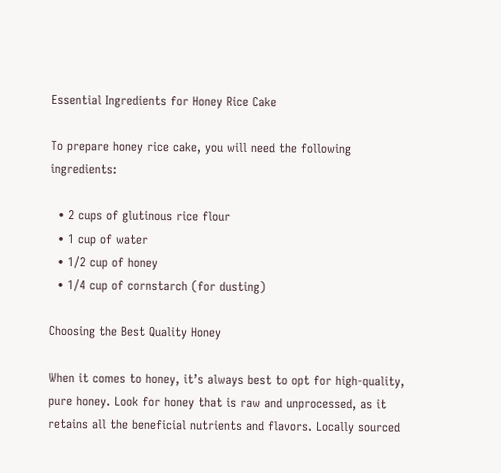Essential Ingredients for Honey Rice Cake

To prepare honey rice cake, you will need the following ingredients:

  • 2 cups of glutinous rice flour
  • 1 cup of water
  • 1/2 cup of honey
  • 1/4 cup of cornstarch (for dusting)

Choosing the Best Quality Honey

When it comes to honey, it’s always best to opt for high-quality, pure honey. Look for honey that is raw and unprocessed, as it retains all the beneficial nutrients and flavors. Locally sourced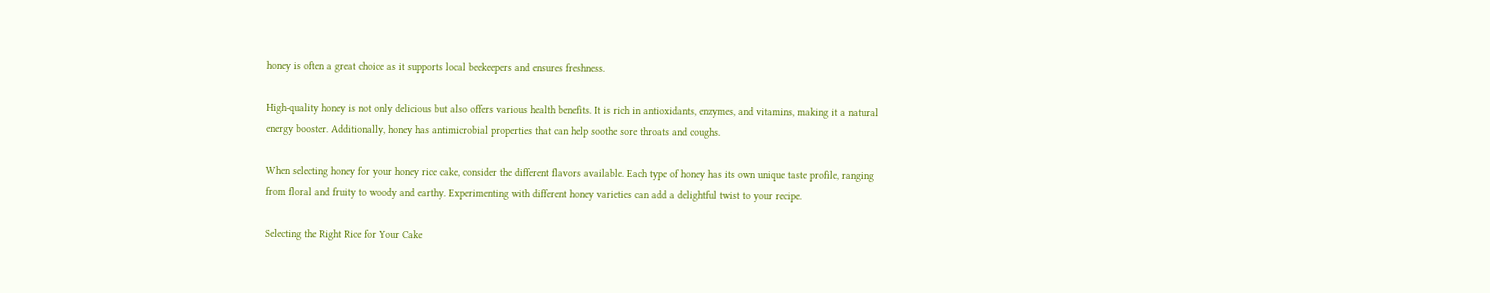honey is often a great choice as it supports local beekeepers and ensures freshness.

High-quality honey is not only delicious but also offers various health benefits. It is rich in antioxidants, enzymes, and vitamins, making it a natural energy booster. Additionally, honey has antimicrobial properties that can help soothe sore throats and coughs.

When selecting honey for your honey rice cake, consider the different flavors available. Each type of honey has its own unique taste profile, ranging from floral and fruity to woody and earthy. Experimenting with different honey varieties can add a delightful twist to your recipe.

Selecting the Right Rice for Your Cake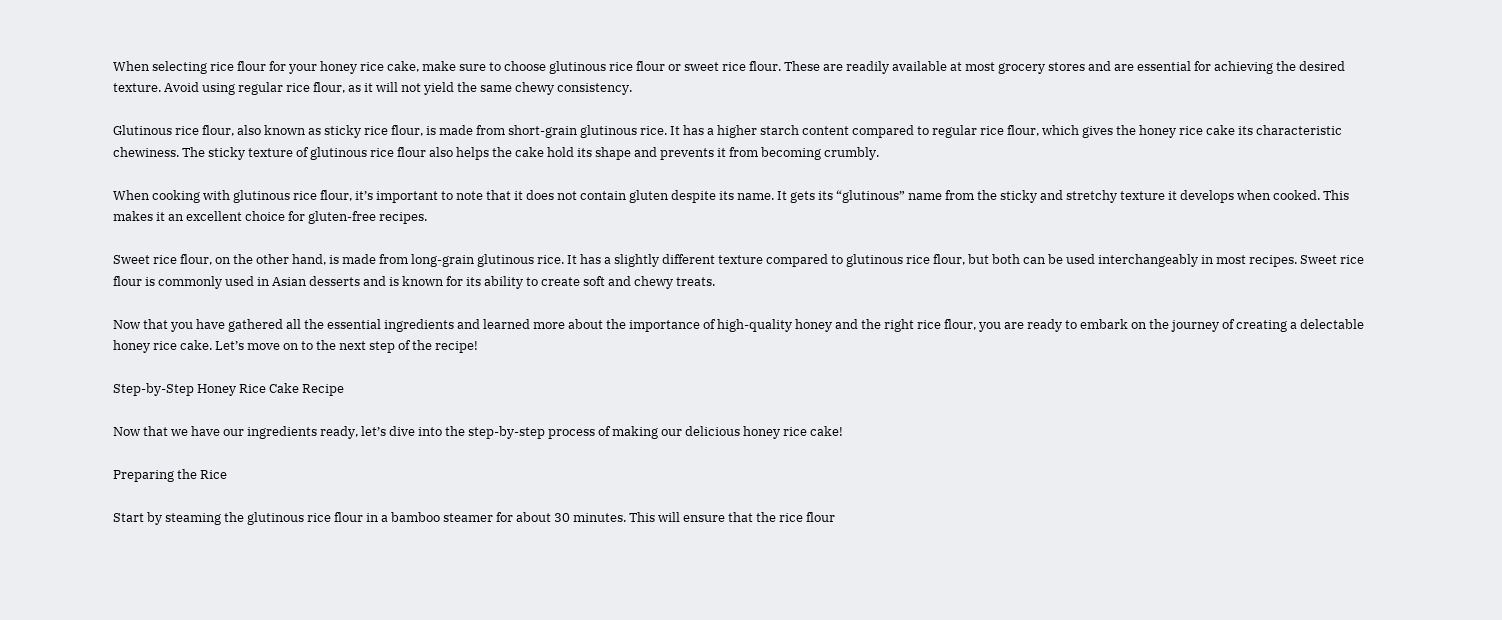When selecting rice flour for your honey rice cake, make sure to choose glutinous rice flour or sweet rice flour. These are readily available at most grocery stores and are essential for achieving the desired texture. Avoid using regular rice flour, as it will not yield the same chewy consistency.

Glutinous rice flour, also known as sticky rice flour, is made from short-grain glutinous rice. It has a higher starch content compared to regular rice flour, which gives the honey rice cake its characteristic chewiness. The sticky texture of glutinous rice flour also helps the cake hold its shape and prevents it from becoming crumbly.

When cooking with glutinous rice flour, it’s important to note that it does not contain gluten despite its name. It gets its “glutinous” name from the sticky and stretchy texture it develops when cooked. This makes it an excellent choice for gluten-free recipes.

Sweet rice flour, on the other hand, is made from long-grain glutinous rice. It has a slightly different texture compared to glutinous rice flour, but both can be used interchangeably in most recipes. Sweet rice flour is commonly used in Asian desserts and is known for its ability to create soft and chewy treats.

Now that you have gathered all the essential ingredients and learned more about the importance of high-quality honey and the right rice flour, you are ready to embark on the journey of creating a delectable honey rice cake. Let’s move on to the next step of the recipe!

Step-by-Step Honey Rice Cake Recipe

Now that we have our ingredients ready, let’s dive into the step-by-step process of making our delicious honey rice cake!

Preparing the Rice

Start by steaming the glutinous rice flour in a bamboo steamer for about 30 minutes. This will ensure that the rice flour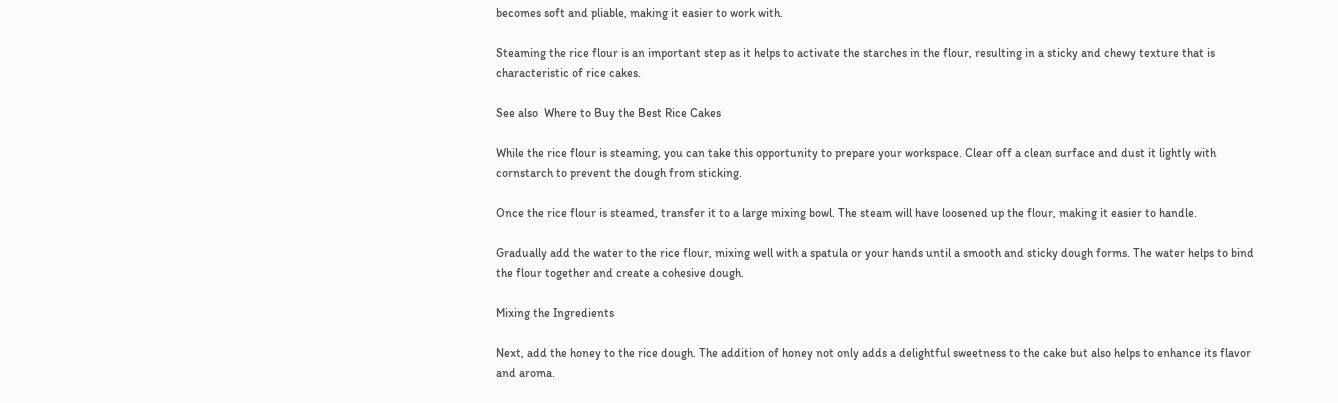becomes soft and pliable, making it easier to work with.

Steaming the rice flour is an important step as it helps to activate the starches in the flour, resulting in a sticky and chewy texture that is characteristic of rice cakes.

See also  Where to Buy the Best Rice Cakes

While the rice flour is steaming, you can take this opportunity to prepare your workspace. Clear off a clean surface and dust it lightly with cornstarch to prevent the dough from sticking.

Once the rice flour is steamed, transfer it to a large mixing bowl. The steam will have loosened up the flour, making it easier to handle.

Gradually add the water to the rice flour, mixing well with a spatula or your hands until a smooth and sticky dough forms. The water helps to bind the flour together and create a cohesive dough.

Mixing the Ingredients

Next, add the honey to the rice dough. The addition of honey not only adds a delightful sweetness to the cake but also helps to enhance its flavor and aroma.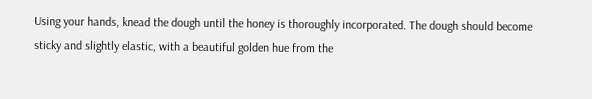Using your hands, knead the dough until the honey is thoroughly incorporated. The dough should become sticky and slightly elastic, with a beautiful golden hue from the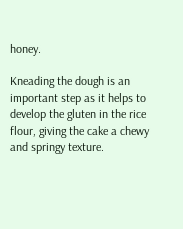honey.

Kneading the dough is an important step as it helps to develop the gluten in the rice flour, giving the cake a chewy and springy texture.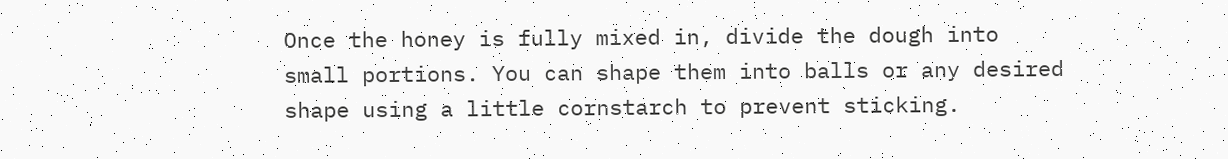Once the honey is fully mixed in, divide the dough into small portions. You can shape them into balls or any desired shape using a little cornstarch to prevent sticking.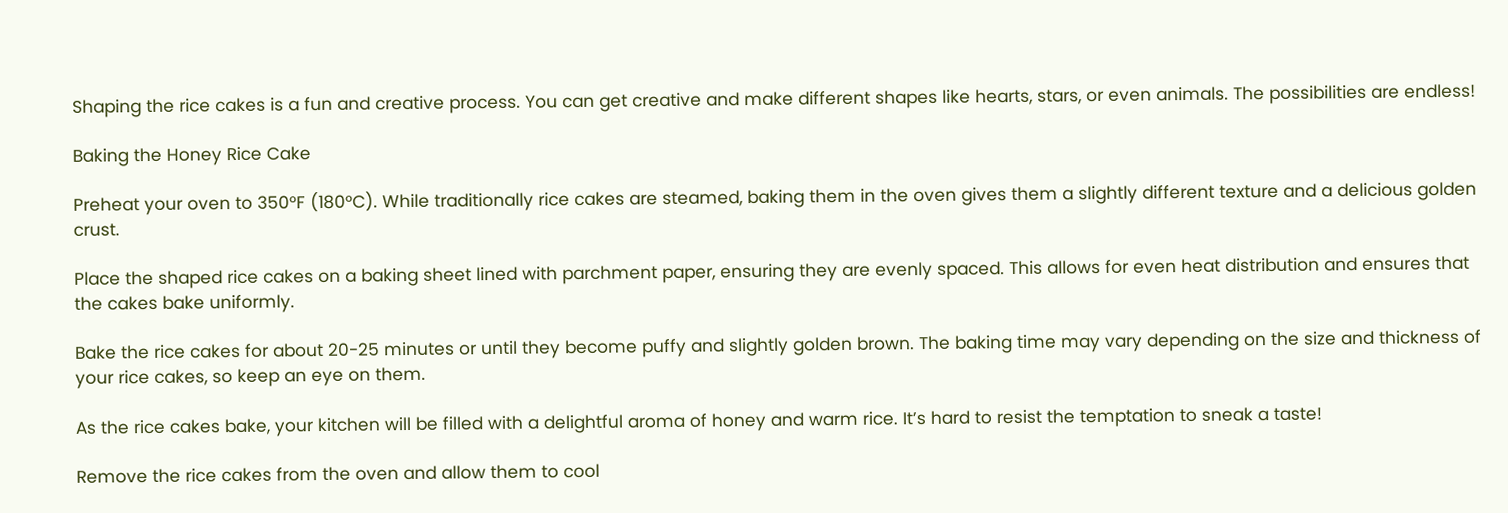Shaping the rice cakes is a fun and creative process. You can get creative and make different shapes like hearts, stars, or even animals. The possibilities are endless!

Baking the Honey Rice Cake

Preheat your oven to 350°F (180°C). While traditionally rice cakes are steamed, baking them in the oven gives them a slightly different texture and a delicious golden crust.

Place the shaped rice cakes on a baking sheet lined with parchment paper, ensuring they are evenly spaced. This allows for even heat distribution and ensures that the cakes bake uniformly.

Bake the rice cakes for about 20-25 minutes or until they become puffy and slightly golden brown. The baking time may vary depending on the size and thickness of your rice cakes, so keep an eye on them.

As the rice cakes bake, your kitchen will be filled with a delightful aroma of honey and warm rice. It’s hard to resist the temptation to sneak a taste!

Remove the rice cakes from the oven and allow them to cool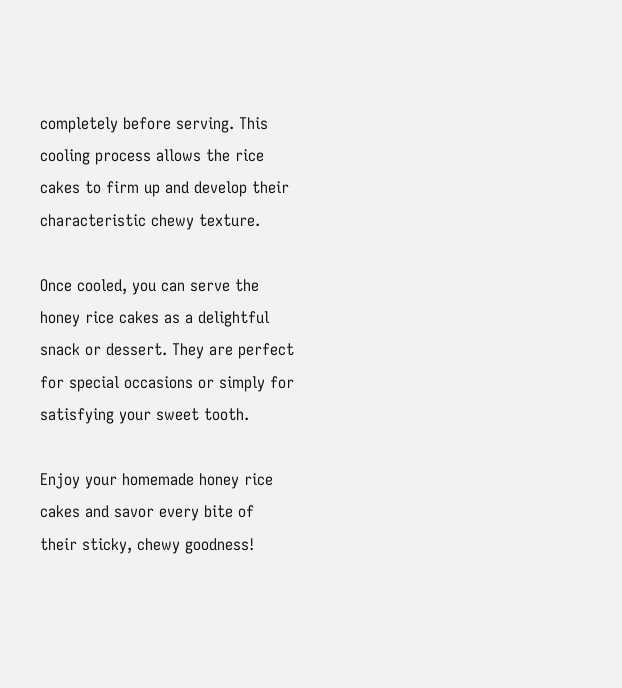completely before serving. This cooling process allows the rice cakes to firm up and develop their characteristic chewy texture.

Once cooled, you can serve the honey rice cakes as a delightful snack or dessert. They are perfect for special occasions or simply for satisfying your sweet tooth.

Enjoy your homemade honey rice cakes and savor every bite of their sticky, chewy goodness!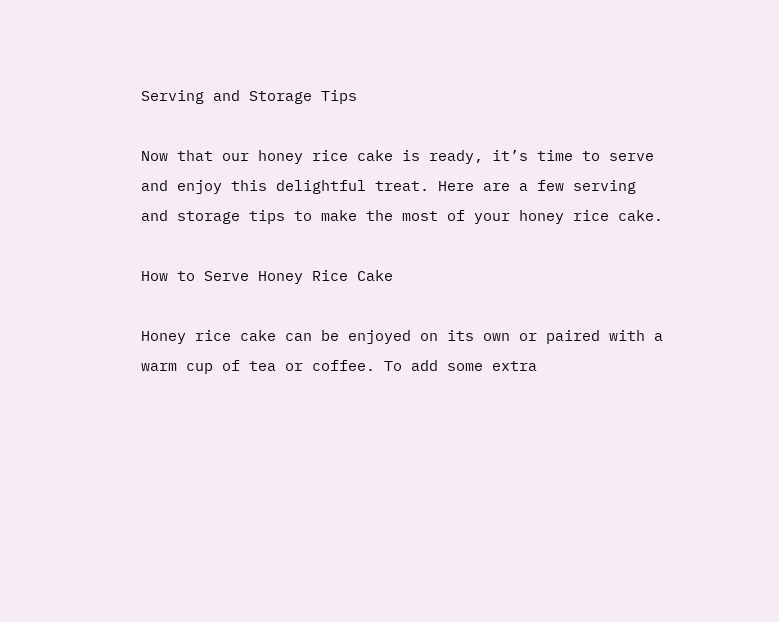Serving and Storage Tips

Now that our honey rice cake is ready, it’s time to serve and enjoy this delightful treat. Here are a few serving and storage tips to make the most of your honey rice cake.

How to Serve Honey Rice Cake

Honey rice cake can be enjoyed on its own or paired with a warm cup of tea or coffee. To add some extra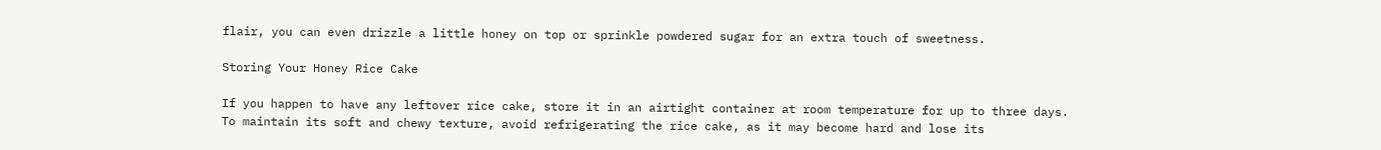flair, you can even drizzle a little honey on top or sprinkle powdered sugar for an extra touch of sweetness.

Storing Your Honey Rice Cake

If you happen to have any leftover rice cake, store it in an airtight container at room temperature for up to three days. To maintain its soft and chewy texture, avoid refrigerating the rice cake, as it may become hard and lose its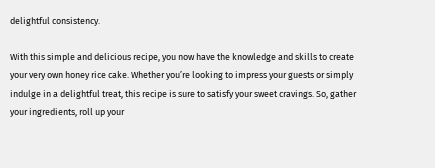delightful consistency.

With this simple and delicious recipe, you now have the knowledge and skills to create your very own honey rice cake. Whether you’re looking to impress your guests or simply indulge in a delightful treat, this recipe is sure to satisfy your sweet cravings. So, gather your ingredients, roll up your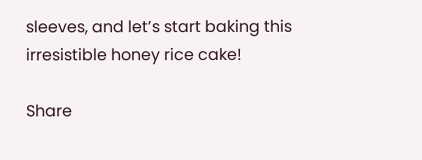sleeves, and let’s start baking this irresistible honey rice cake!

Share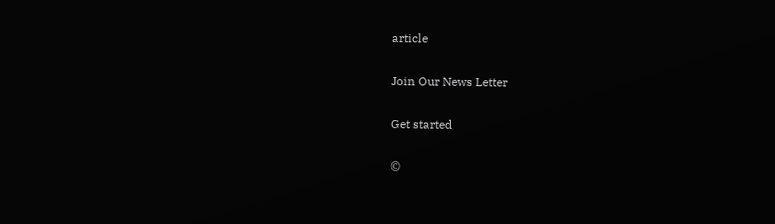article

Join Our News Letter

Get started

©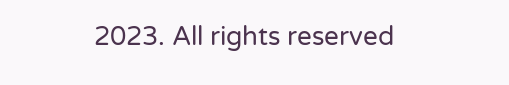2023. All rights reserved